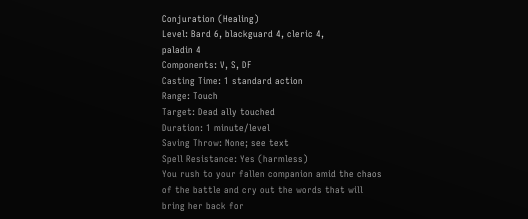Conjuration (Healing)
Level: Bard 6, blackguard 4, cleric 4,
paladin 4
Components: V, S, DF
Casting Time: 1 standard action
Range: Touch
Target: Dead ally touched
Duration: 1 minute/level
Saving Throw: None; see text
Spell Resistance: Yes (harmless)
You rush to your fallen companion amid the chaos of the battle and cry out the words that will bring her back for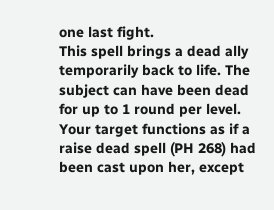one last fight.
This spell brings a dead ally temporarily back to life. The subject can have been dead for up to 1 round per level. Your target functions as if a raise dead spell (PH 268) had been cast upon her, except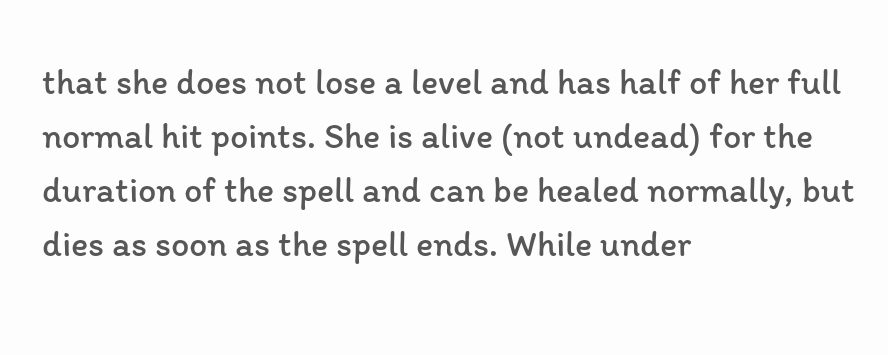that she does not lose a level and has half of her full normal hit points. She is alive (not undead) for the duration of the spell and can be healed normally, but dies as soon as the spell ends. While under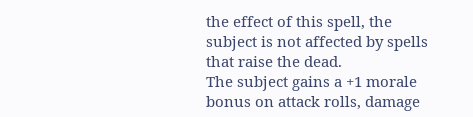the effect of this spell, the subject is not affected by spells that raise the dead.
The subject gains a +1 morale bonus on attack rolls, damage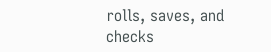rolls, saves, and checks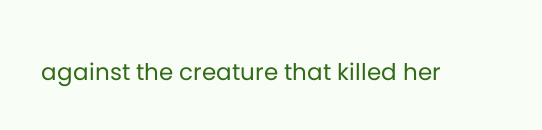against the creature that killed her